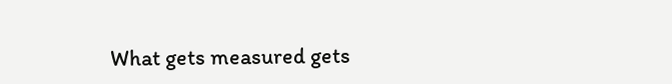What gets measured gets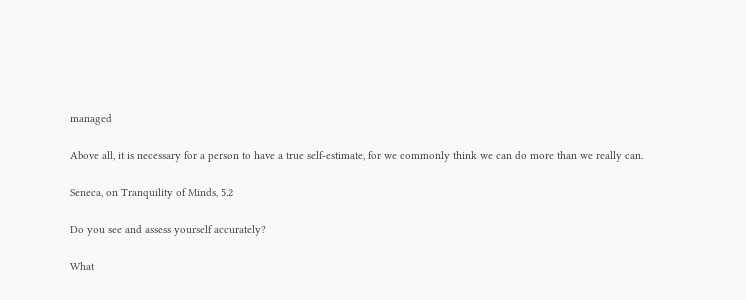managed

Above all, it is necessary for a person to have a true self-estimate, for we commonly think we can do more than we really can.

Seneca, on Tranquility of Minds, 5.2

Do you see and assess yourself accurately?

What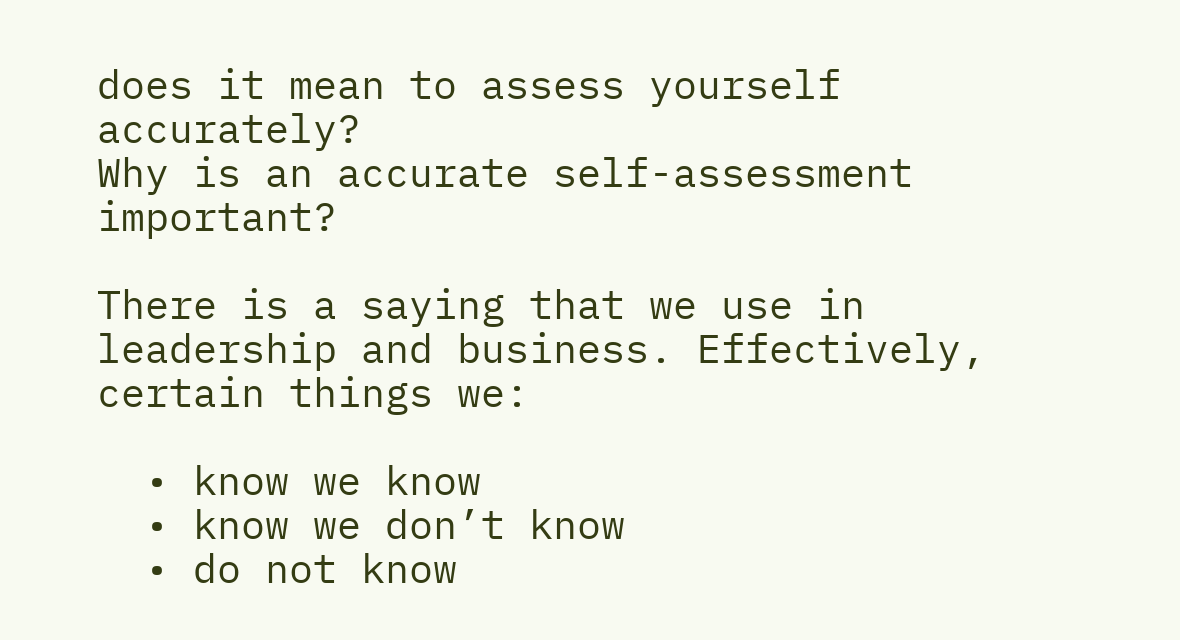does it mean to assess yourself accurately?
Why is an accurate self-assessment important?

There is a saying that we use in leadership and business. Effectively, certain things we:

  • know we know
  • know we don’t know
  • do not know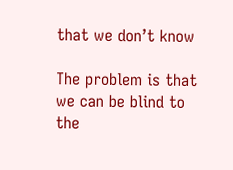that we don’t know

The problem is that we can be blind to the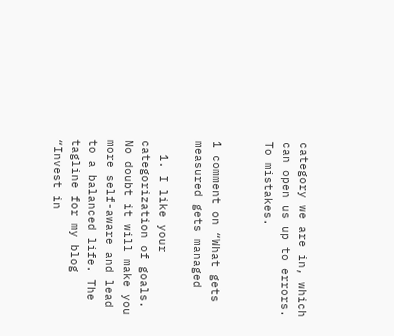category we are in, which can open us up to errors. To mistakes.


1 comment on “What gets measured gets managed

  1. I like your categorization of goals. No doubt it will make you more self-aware and lead to a balanced life. The tagline for my blog “Invest in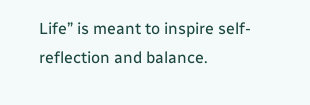Life” is meant to inspire self-reflection and balance.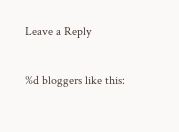Leave a Reply

%d bloggers like this: